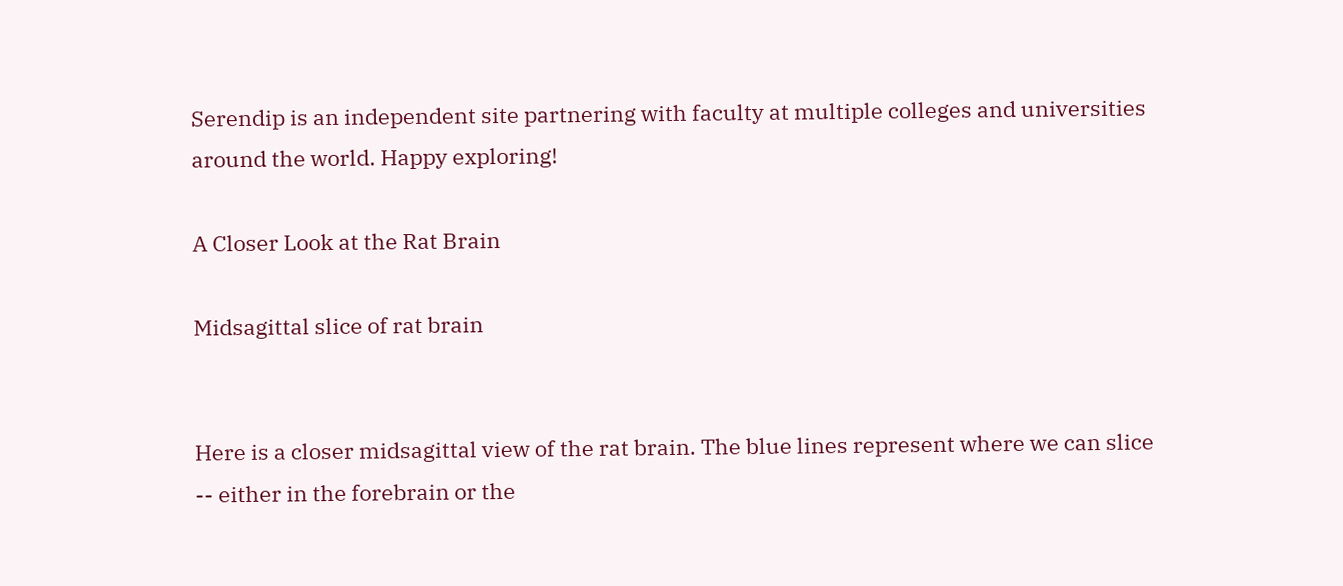Serendip is an independent site partnering with faculty at multiple colleges and universities around the world. Happy exploring!

A Closer Look at the Rat Brain

Midsagittal slice of rat brain


Here is a closer midsagittal view of the rat brain. The blue lines represent where we can slice -- either in the forebrain or the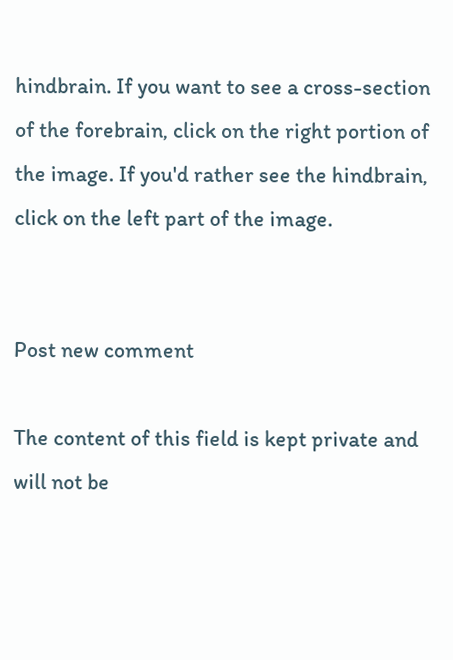hindbrain. If you want to see a cross-section of the forebrain, click on the right portion of the image. If you'd rather see the hindbrain, click on the left part of the image.


Post new comment

The content of this field is kept private and will not be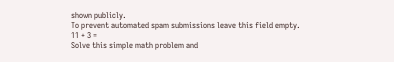shown publicly.
To prevent automated spam submissions leave this field empty.
11 + 3 =
Solve this simple math problem and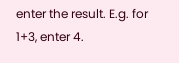enter the result. E.g. for 1+3, enter 4.